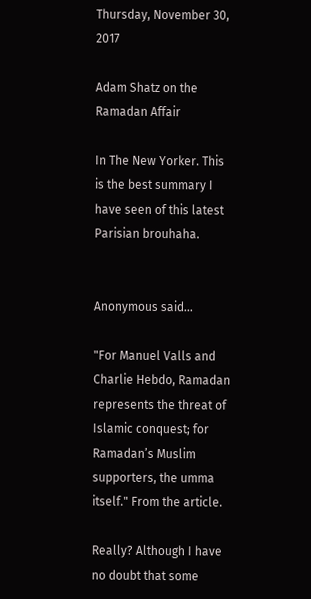Thursday, November 30, 2017

Adam Shatz on the Ramadan Affair

In The New Yorker. This is the best summary I have seen of this latest Parisian brouhaha.


Anonymous said...

"For Manuel Valls and Charlie Hebdo, Ramadan represents the threat of Islamic conquest; for Ramadan’s Muslim supporters, the umma itself." From the article.

Really? Although I have no doubt that some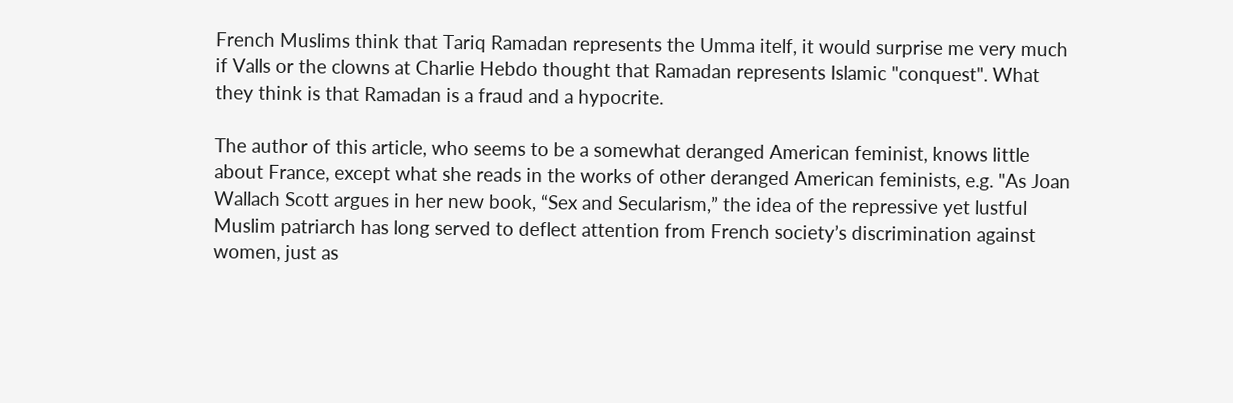French Muslims think that Tariq Ramadan represents the Umma itelf, it would surprise me very much if Valls or the clowns at Charlie Hebdo thought that Ramadan represents Islamic "conquest". What they think is that Ramadan is a fraud and a hypocrite.

The author of this article, who seems to be a somewhat deranged American feminist, knows little about France, except what she reads in the works of other deranged American feminists, e.g. "As Joan Wallach Scott argues in her new book, “Sex and Secularism,” the idea of the repressive yet lustful Muslim patriarch has long served to deflect attention from French society’s discrimination against women, just as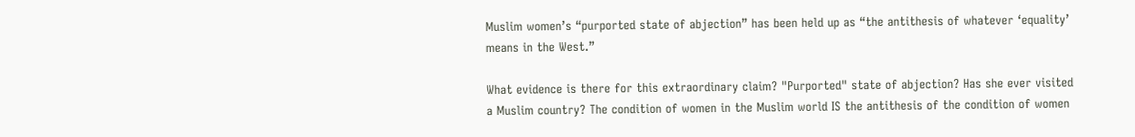Muslim women’s “purported state of abjection” has been held up as “the antithesis of whatever ‘equality’ means in the West.”

What evidence is there for this extraordinary claim? "Purported" state of abjection? Has she ever visited a Muslim country? The condition of women in the Muslim world IS the antithesis of the condition of women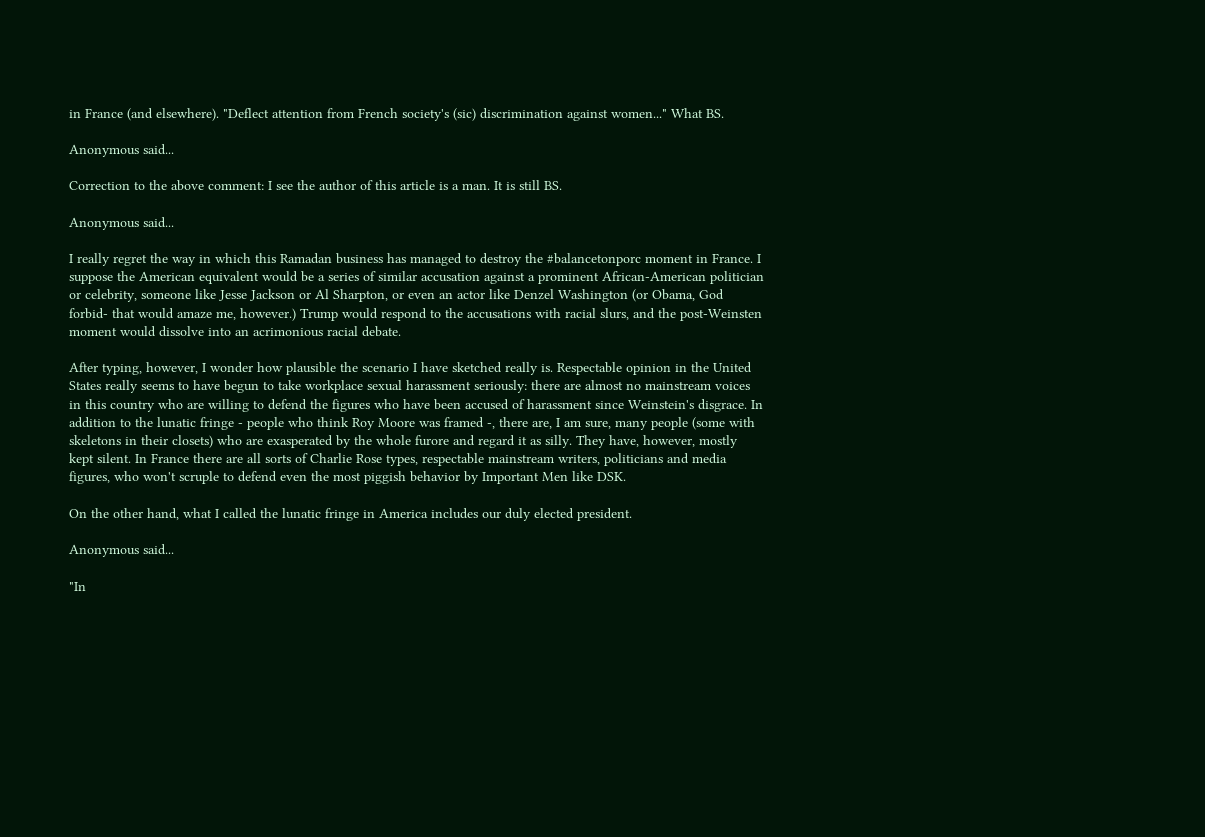in France (and elsewhere). "Deflect attention from French society's (sic) discrimination against women..." What BS.

Anonymous said...

Correction to the above comment: I see the author of this article is a man. It is still BS.

Anonymous said...

I really regret the way in which this Ramadan business has managed to destroy the #balancetonporc moment in France. I suppose the American equivalent would be a series of similar accusation against a prominent African-American politician or celebrity, someone like Jesse Jackson or Al Sharpton, or even an actor like Denzel Washington (or Obama, God forbid- that would amaze me, however.) Trump would respond to the accusations with racial slurs, and the post-Weinsten moment would dissolve into an acrimonious racial debate.

After typing, however, I wonder how plausible the scenario I have sketched really is. Respectable opinion in the United States really seems to have begun to take workplace sexual harassment seriously: there are almost no mainstream voices in this country who are willing to defend the figures who have been accused of harassment since Weinstein's disgrace. In addition to the lunatic fringe - people who think Roy Moore was framed -, there are, I am sure, many people (some with skeletons in their closets) who are exasperated by the whole furore and regard it as silly. They have, however, mostly kept silent. In France there are all sorts of Charlie Rose types, respectable mainstream writers, politicians and media figures, who won't scruple to defend even the most piggish behavior by Important Men like DSK.

On the other hand, what I called the lunatic fringe in America includes our duly elected president.

Anonymous said...

"In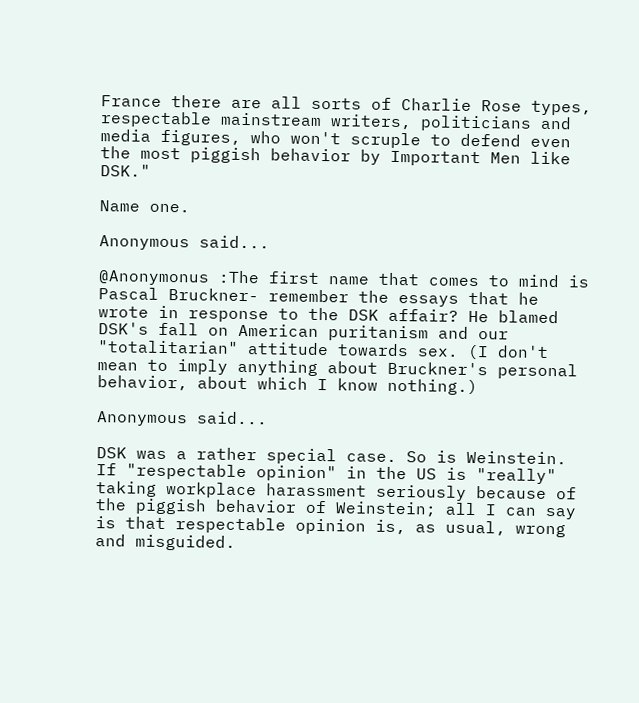France there are all sorts of Charlie Rose types, respectable mainstream writers, politicians and media figures, who won't scruple to defend even the most piggish behavior by Important Men like DSK."

Name one.

Anonymous said...

@Anonymonus :The first name that comes to mind is Pascal Bruckner- remember the essays that he wrote in response to the DSK affair? He blamed DSK's fall on American puritanism and our "totalitarian" attitude towards sex. (I don't mean to imply anything about Bruckner's personal behavior, about which I know nothing.)

Anonymous said...

DSK was a rather special case. So is Weinstein. If "respectable opinion" in the US is "really" taking workplace harassment seriously because of the piggish behavior of Weinstein; all I can say is that respectable opinion is, as usual, wrong and misguided.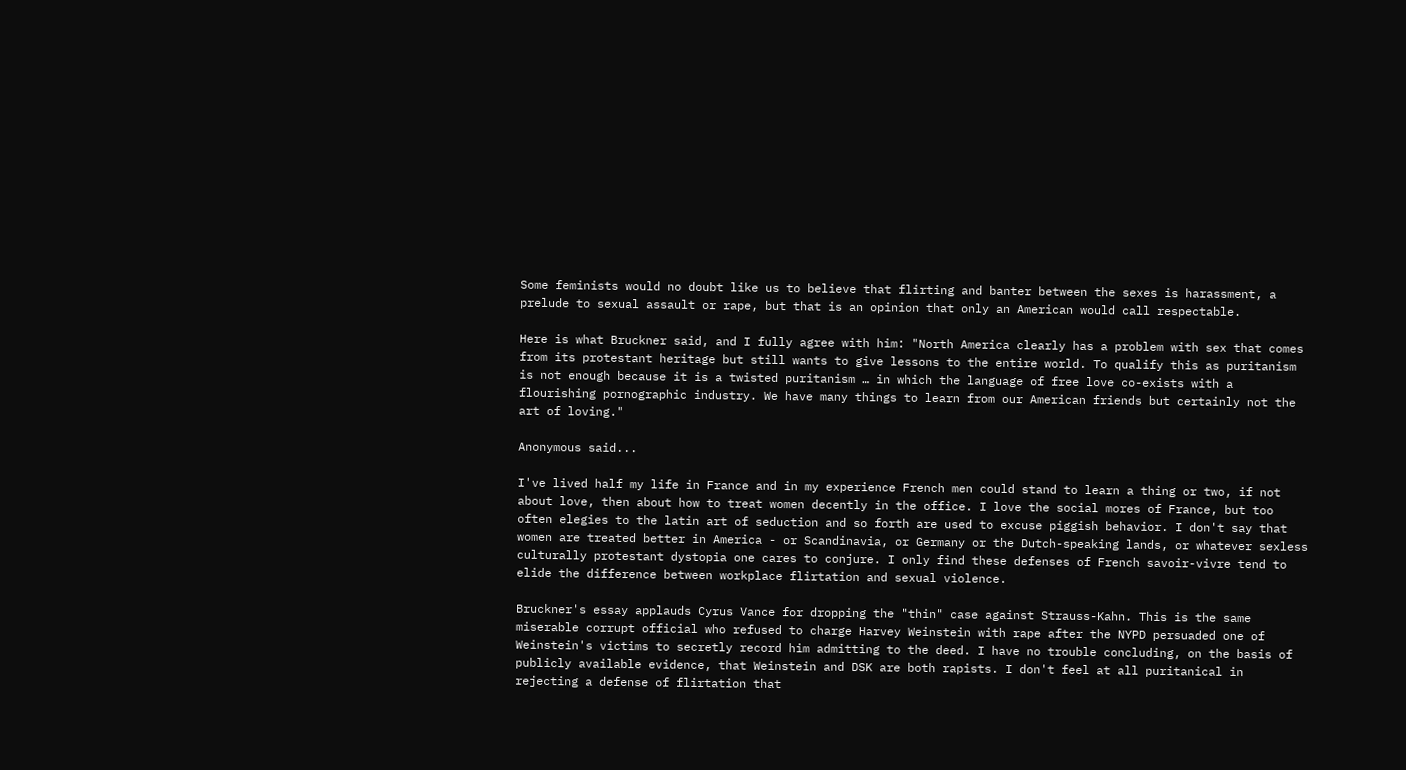Some feminists would no doubt like us to believe that flirting and banter between the sexes is harassment, a prelude to sexual assault or rape, but that is an opinion that only an American would call respectable.

Here is what Bruckner said, and I fully agree with him: "North America clearly has a problem with sex that comes from its protestant heritage but still wants to give lessons to the entire world. To qualify this as puritanism is not enough because it is a twisted puritanism … in which the language of free love co-exists with a flourishing pornographic industry. We have many things to learn from our American friends but certainly not the art of loving."

Anonymous said...

I've lived half my life in France and in my experience French men could stand to learn a thing or two, if not about love, then about how to treat women decently in the office. I love the social mores of France, but too often elegies to the latin art of seduction and so forth are used to excuse piggish behavior. I don't say that women are treated better in America - or Scandinavia, or Germany or the Dutch-speaking lands, or whatever sexless culturally protestant dystopia one cares to conjure. I only find these defenses of French savoir-vivre tend to elide the difference between workplace flirtation and sexual violence.

Bruckner's essay applauds Cyrus Vance for dropping the "thin" case against Strauss-Kahn. This is the same miserable corrupt official who refused to charge Harvey Weinstein with rape after the NYPD persuaded one of Weinstein's victims to secretly record him admitting to the deed. I have no trouble concluding, on the basis of publicly available evidence, that Weinstein and DSK are both rapists. I don't feel at all puritanical in rejecting a defense of flirtation that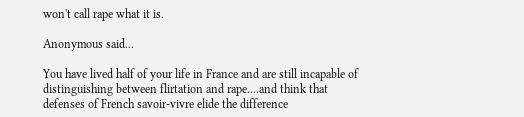won't call rape what it is.

Anonymous said...

You have lived half of your life in France and are still incapable of distinguishing between flirtation and rape....and think that defenses of French savoir-vivre elide the difference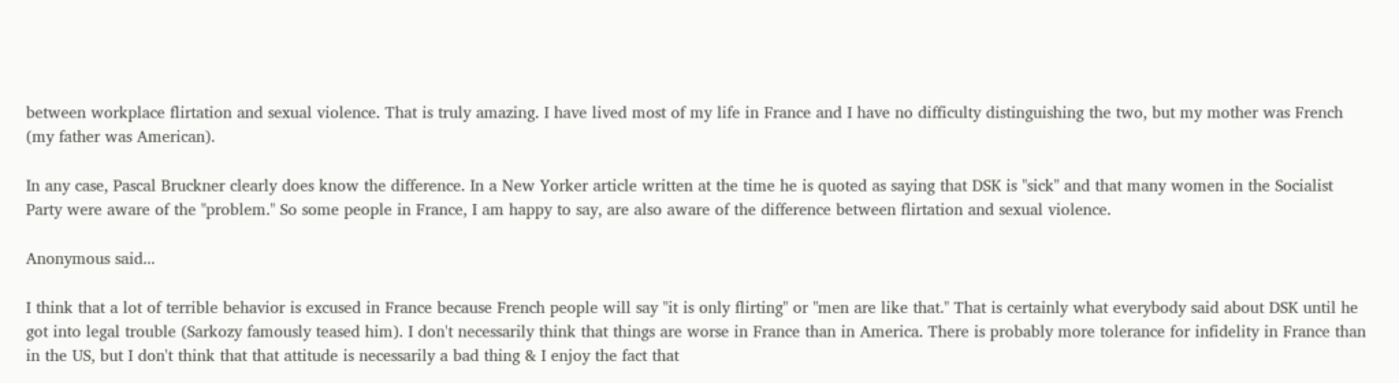between workplace flirtation and sexual violence. That is truly amazing. I have lived most of my life in France and I have no difficulty distinguishing the two, but my mother was French (my father was American).

In any case, Pascal Bruckner clearly does know the difference. In a New Yorker article written at the time he is quoted as saying that DSK is "sick" and that many women in the Socialist Party were aware of the "problem." So some people in France, I am happy to say, are also aware of the difference between flirtation and sexual violence.

Anonymous said...

I think that a lot of terrible behavior is excused in France because French people will say "it is only flirting" or "men are like that." That is certainly what everybody said about DSK until he got into legal trouble (Sarkozy famously teased him). I don't necessarily think that things are worse in France than in America. There is probably more tolerance for infidelity in France than in the US, but I don't think that that attitude is necessarily a bad thing & I enjoy the fact that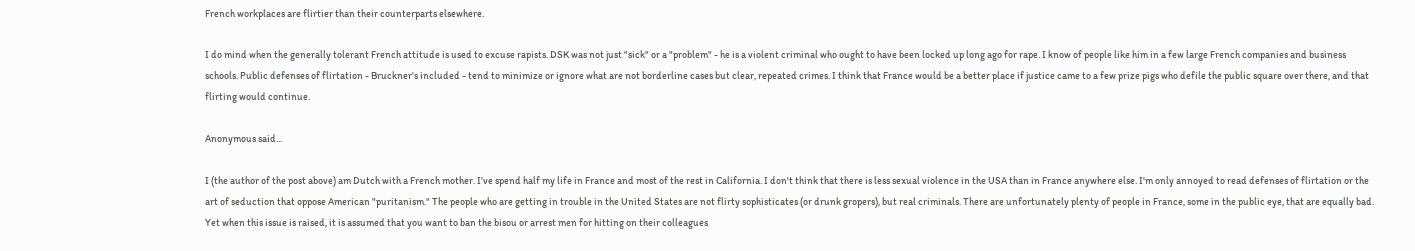French workplaces are flirtier than their counterparts elsewhere.

I do mind when the generally tolerant French attitude is used to excuse rapists. DSK was not just "sick" or a "problem" - he is a violent criminal who ought to have been locked up long ago for rape. I know of people like him in a few large French companies and business schools. Public defenses of flirtation - Bruckner's included - tend to minimize or ignore what are not borderline cases but clear, repeated crimes. I think that France would be a better place if justice came to a few prize pigs who defile the public square over there, and that flirting would continue.

Anonymous said...

I (the author of the post above) am Dutch with a French mother. I've spend half my life in France and most of the rest in California. I don't think that there is less sexual violence in the USA than in France anywhere else. I'm only annoyed to read defenses of flirtation or the art of seduction that oppose American "puritanism." The people who are getting in trouble in the United States are not flirty sophisticates (or drunk gropers), but real criminals. There are unfortunately plenty of people in France, some in the public eye, that are equally bad. Yet when this issue is raised, it is assumed that you want to ban the bisou or arrest men for hitting on their colleagues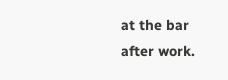at the bar after work.